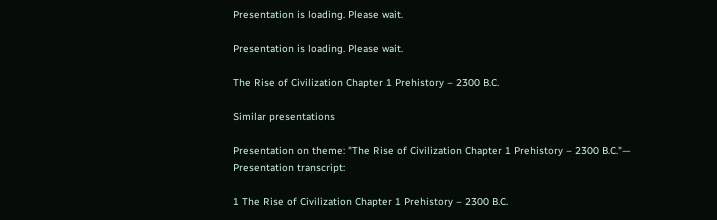Presentation is loading. Please wait.

Presentation is loading. Please wait.

The Rise of Civilization Chapter 1 Prehistory – 2300 B.C.

Similar presentations

Presentation on theme: "The Rise of Civilization Chapter 1 Prehistory – 2300 B.C."— Presentation transcript:

1 The Rise of Civilization Chapter 1 Prehistory – 2300 B.C.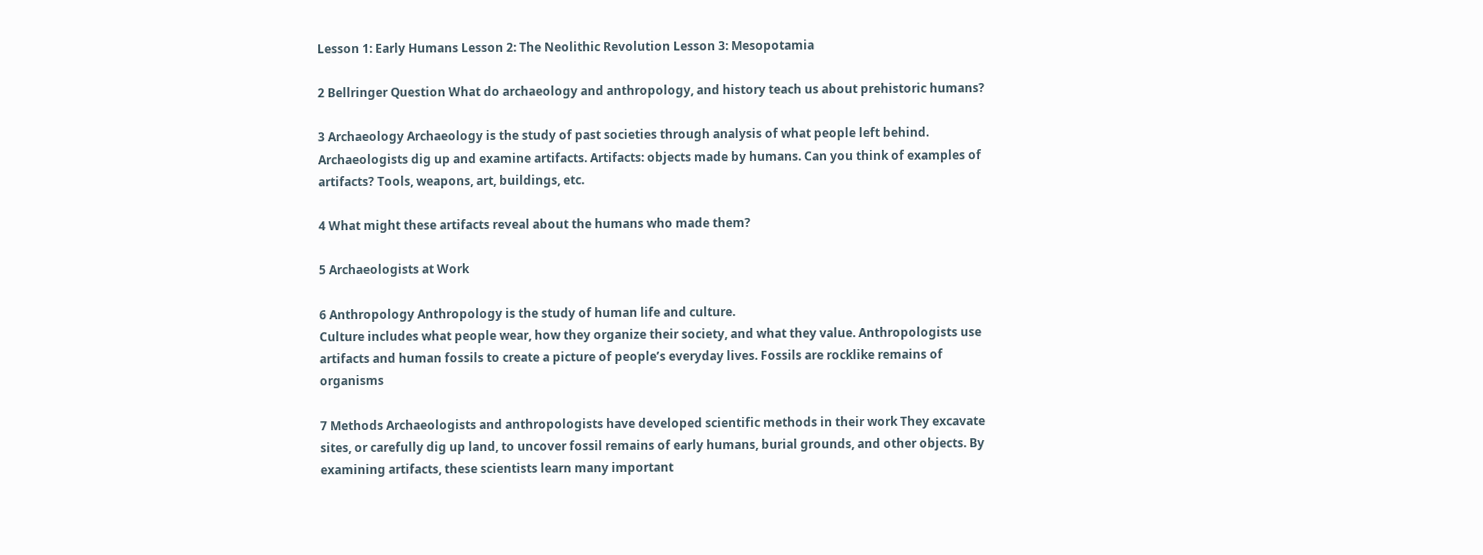Lesson 1: Early Humans Lesson 2: The Neolithic Revolution Lesson 3: Mesopotamia

2 Bellringer Question What do archaeology and anthropology, and history teach us about prehistoric humans?

3 Archaeology Archaeology is the study of past societies through analysis of what people left behind. Archaeologists dig up and examine artifacts. Artifacts: objects made by humans. Can you think of examples of artifacts? Tools, weapons, art, buildings, etc.

4 What might these artifacts reveal about the humans who made them?

5 Archaeologists at Work

6 Anthropology Anthropology is the study of human life and culture.
Culture includes what people wear, how they organize their society, and what they value. Anthropologists use artifacts and human fossils to create a picture of people’s everyday lives. Fossils are rocklike remains of organisms

7 Methods Archaeologists and anthropologists have developed scientific methods in their work They excavate sites, or carefully dig up land, to uncover fossil remains of early humans, burial grounds, and other objects. By examining artifacts, these scientists learn many important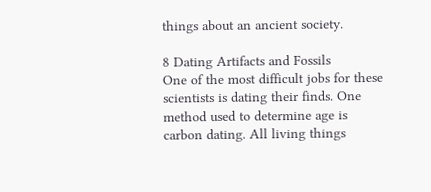things about an ancient society.

8 Dating Artifacts and Fossils
One of the most difficult jobs for these scientists is dating their finds. One method used to determine age is carbon dating. All living things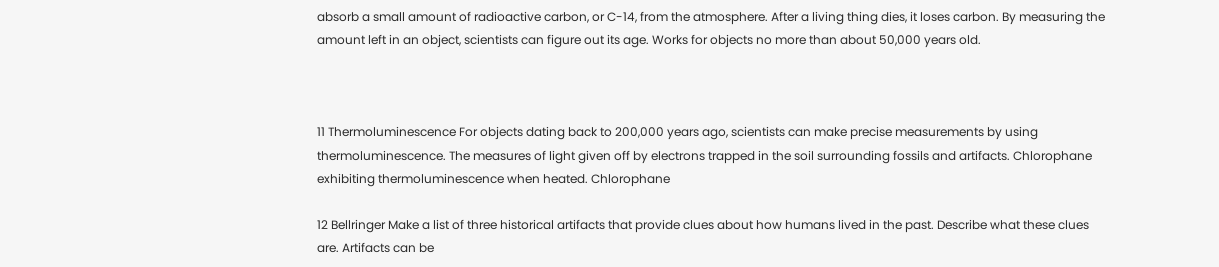absorb a small amount of radioactive carbon, or C-14, from the atmosphere. After a living thing dies, it loses carbon. By measuring the amount left in an object, scientists can figure out its age. Works for objects no more than about 50,000 years old.



11 Thermoluminescence For objects dating back to 200,000 years ago, scientists can make precise measurements by using thermoluminescence. The measures of light given off by electrons trapped in the soil surrounding fossils and artifacts. Chlorophane exhibiting thermoluminescence when heated. Chlorophane

12 Bellringer Make a list of three historical artifacts that provide clues about how humans lived in the past. Describe what these clues are. Artifacts can be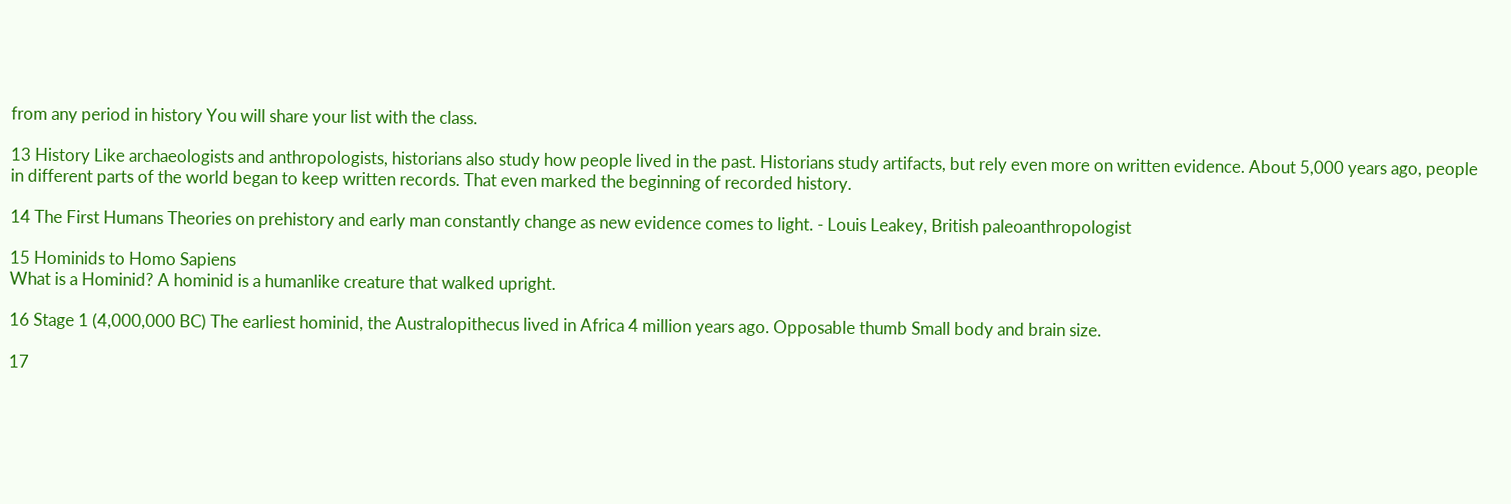from any period in history You will share your list with the class.

13 History Like archaeologists and anthropologists, historians also study how people lived in the past. Historians study artifacts, but rely even more on written evidence. About 5,000 years ago, people in different parts of the world began to keep written records. That even marked the beginning of recorded history.

14 The First Humans Theories on prehistory and early man constantly change as new evidence comes to light. - Louis Leakey, British paleoanthropologist

15 Hominids to Homo Sapiens
What is a Hominid? A hominid is a humanlike creature that walked upright.

16 Stage 1 (4,000,000 BC) The earliest hominid, the Australopithecus lived in Africa 4 million years ago. Opposable thumb Small body and brain size.

17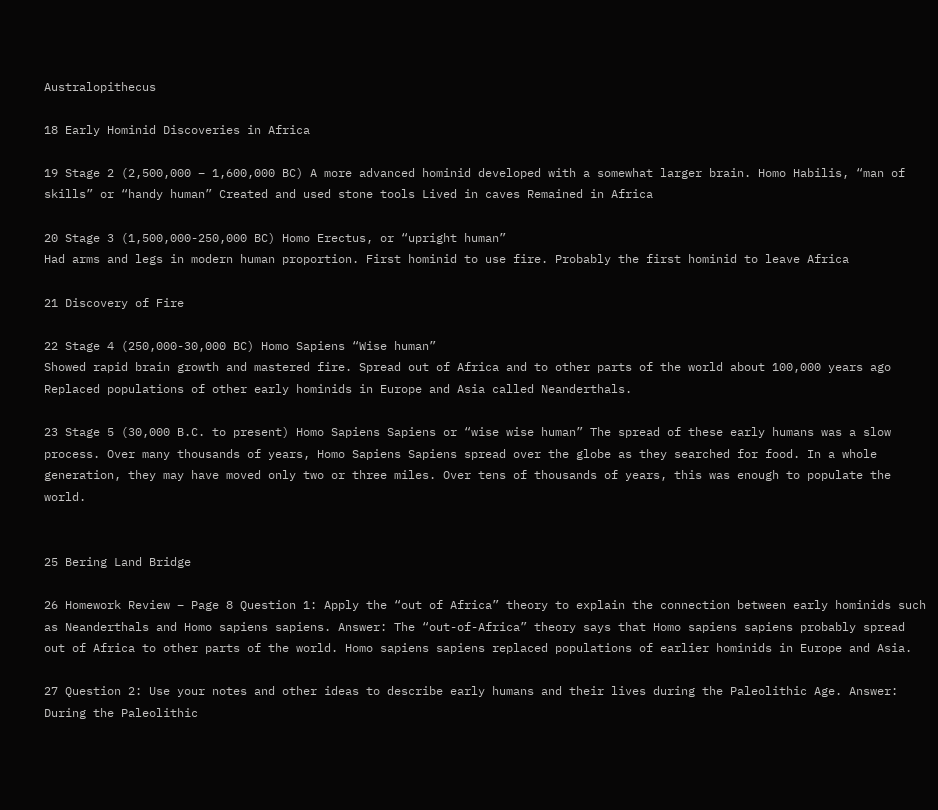Australopithecus

18 Early Hominid Discoveries in Africa

19 Stage 2 (2,500,000 – 1,600,000 BC) A more advanced hominid developed with a somewhat larger brain. Homo Habilis, “man of skills” or “handy human” Created and used stone tools Lived in caves Remained in Africa

20 Stage 3 (1,500,000-250,000 BC) Homo Erectus, or “upright human”
Had arms and legs in modern human proportion. First hominid to use fire. Probably the first hominid to leave Africa

21 Discovery of Fire

22 Stage 4 (250,000-30,000 BC) Homo Sapiens “Wise human”
Showed rapid brain growth and mastered fire. Spread out of Africa and to other parts of the world about 100,000 years ago Replaced populations of other early hominids in Europe and Asia called Neanderthals.

23 Stage 5 (30,000 B.C. to present) Homo Sapiens Sapiens or “wise wise human” The spread of these early humans was a slow process. Over many thousands of years, Homo Sapiens Sapiens spread over the globe as they searched for food. In a whole generation, they may have moved only two or three miles. Over tens of thousands of years, this was enough to populate the world.


25 Bering Land Bridge

26 Homework Review – Page 8 Question 1: Apply the “out of Africa” theory to explain the connection between early hominids such as Neanderthals and Homo sapiens sapiens. Answer: The “out-of-Africa” theory says that Homo sapiens sapiens probably spread out of Africa to other parts of the world. Homo sapiens sapiens replaced populations of earlier hominids in Europe and Asia.

27 Question 2: Use your notes and other ideas to describe early humans and their lives during the Paleolithic Age. Answer: During the Paleolithic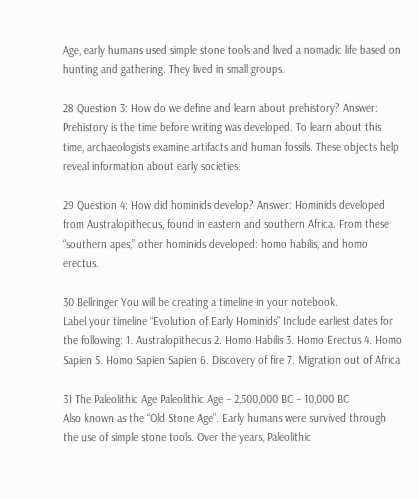Age, early humans used simple stone tools and lived a nomadic life based on hunting and gathering. They lived in small groups.

28 Question 3: How do we define and learn about prehistory? Answer: Prehistory is the time before writing was developed. To learn about this time, archaeologists examine artifacts and human fossils. These objects help reveal information about early societies.

29 Question 4: How did hominids develop? Answer: Hominids developed from Australopithecus, found in eastern and southern Africa. From these “southern apes,” other hominids developed: homo habilis, and homo erectus.

30 Bellringer You will be creating a timeline in your notebook.
Label your timeline “Evolution of Early Hominids” Include earliest dates for the following: 1. Australopithecus 2. Homo Habilis 3. Homo Erectus 4. Homo Sapien 5. Homo Sapien Sapien 6. Discovery of fire 7. Migration out of Africa

31 The Paleolithic Age Paleolithic Age – 2,500,000 BC – 10,000 BC
Also known as the “Old Stone Age”. Early humans were survived through the use of simple stone tools. Over the years, Paleolithic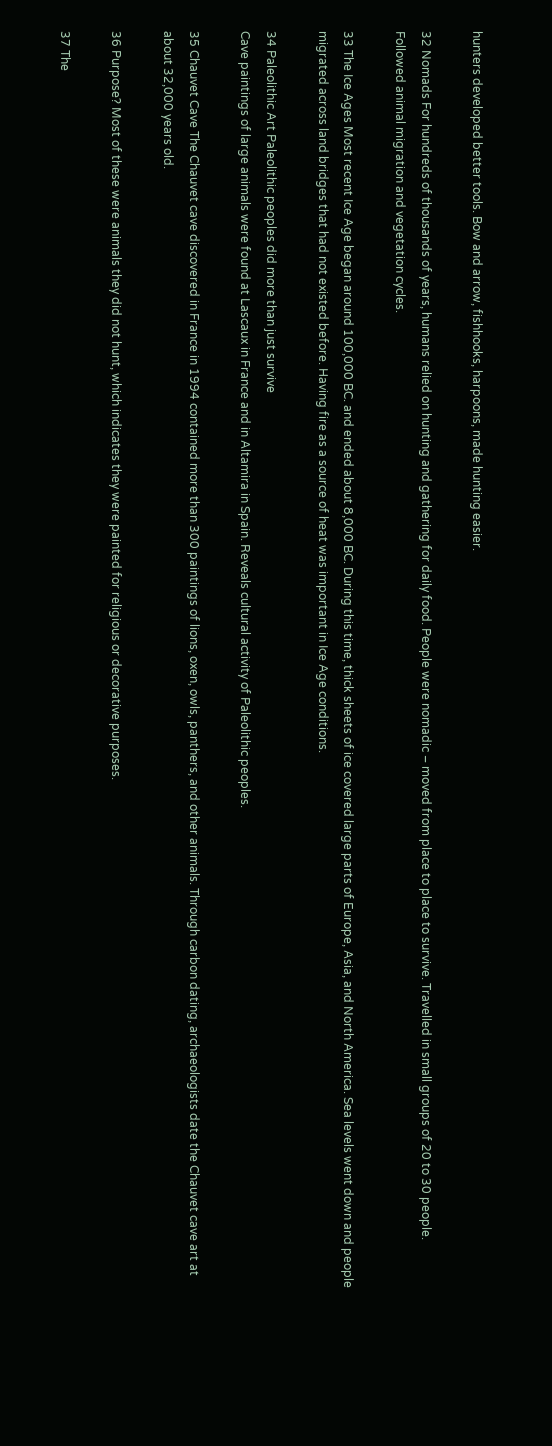hunters developed better tools. Bow and arrow, fishhooks, harpoons, made hunting easier.

32 Nomads For hundreds of thousands of years, humans relied on hunting and gathering for daily food. People were nomadic – moved from place to place to survive. Travelled in small groups of 20 to 30 people. Followed animal migration and vegetation cycles.

33 The Ice Ages Most recent Ice Age began around 100,000 BC. and ended about 8,000 BC. During this time, thick sheets of ice covered large parts of Europe, Asia, and North America. Sea levels went down and people migrated across land bridges that had not existed before. Having fire as a source of heat was important in Ice Age conditions.

34 Paleolithic Art Paleolithic peoples did more than just survive
Cave paintings of large animals were found at Lascaux in France and in Altamira in Spain. Reveals cultural activity of Paleolithic peoples.

35 Chauvet Cave The Chauvet cave discovered in France in 1994 contained more than 300 paintings of lions, oxen, owls, panthers, and other animals. Through carbon dating, archaeologists date the Chauvet cave art at about 32,000 years old.

36 Purpose? Most of these were animals they did not hunt, which indicates they were painted for religious or decorative purposes.

37 The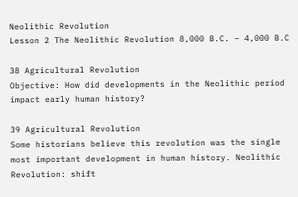Neolithic Revolution
Lesson 2 The Neolithic Revolution 8,000 B.C. – 4,000 B.C

38 Agricultural Revolution
Objective: How did developments in the Neolithic period impact early human history?

39 Agricultural Revolution
Some historians believe this revolution was the single most important development in human history. Neolithic Revolution: shift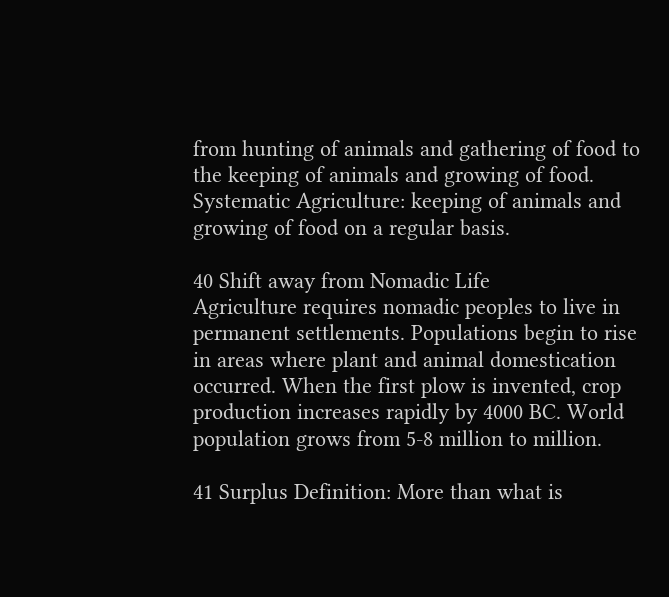from hunting of animals and gathering of food to the keeping of animals and growing of food. Systematic Agriculture: keeping of animals and growing of food on a regular basis.

40 Shift away from Nomadic Life
Agriculture requires nomadic peoples to live in permanent settlements. Populations begin to rise in areas where plant and animal domestication occurred. When the first plow is invented, crop production increases rapidly by 4000 BC. World population grows from 5-8 million to million.

41 Surplus Definition: More than what is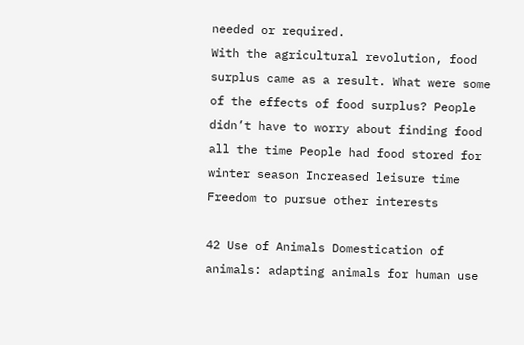needed or required.
With the agricultural revolution, food surplus came as a result. What were some of the effects of food surplus? People didn’t have to worry about finding food all the time People had food stored for winter season Increased leisure time Freedom to pursue other interests

42 Use of Animals Domestication of animals: adapting animals for human use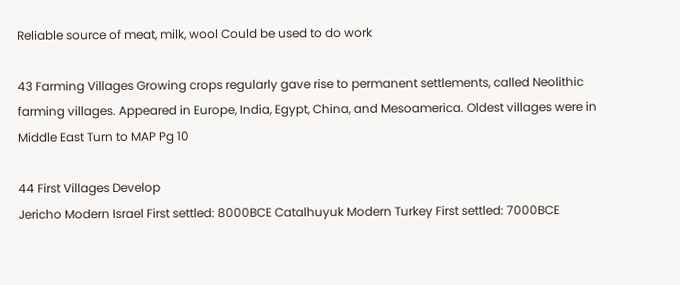Reliable source of meat, milk, wool Could be used to do work

43 Farming Villages Growing crops regularly gave rise to permanent settlements, called Neolithic farming villages. Appeared in Europe, India, Egypt, China, and Mesoamerica. Oldest villages were in Middle East Turn to MAP Pg 10

44 First Villages Develop
Jericho Modern Israel First settled: 8000BCE Catalhuyuk Modern Turkey First settled: 7000BCE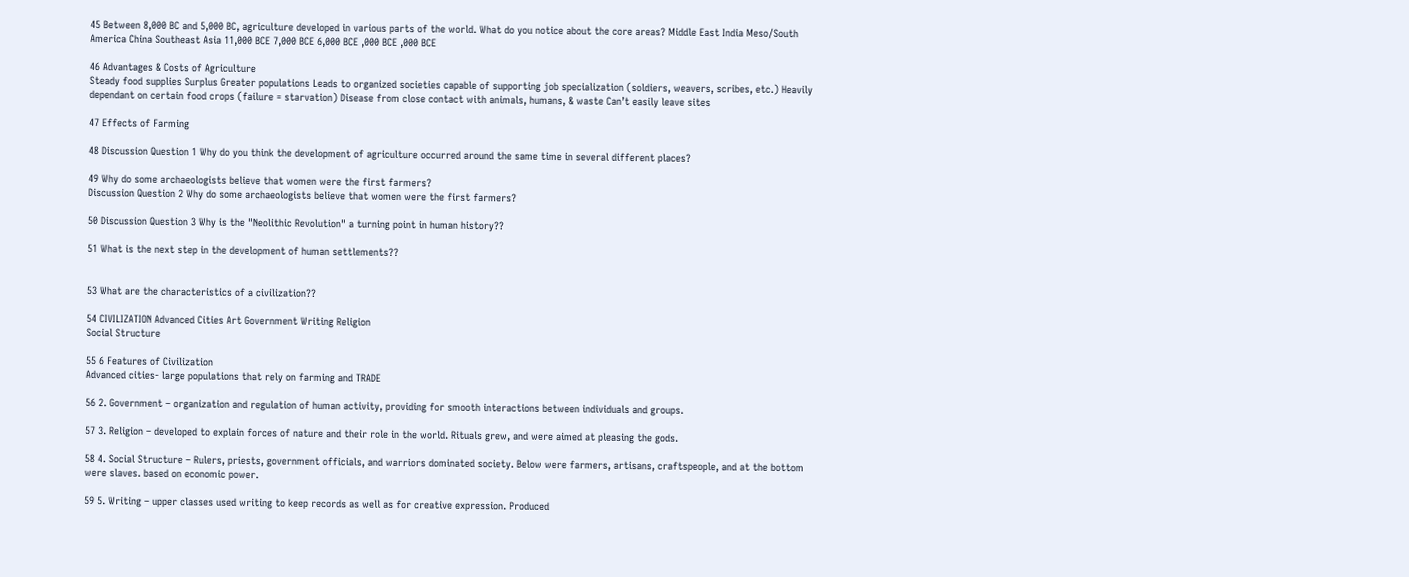45 Between 8,000 BC and 5,000 BC, agriculture developed in various parts of the world. What do you notice about the core areas? Middle East India Meso/South America China Southeast Asia 11,000 BCE 7,000 BCE 6,000 BCE ,000 BCE ,000 BCE

46 Advantages & Costs of Agriculture
Steady food supplies Surplus Greater populations Leads to organized societies capable of supporting job specialization (soldiers, weavers, scribes, etc.) Heavily dependant on certain food crops (failure = starvation) Disease from close contact with animals, humans, & waste Can’t easily leave sites

47 Effects of Farming

48 Discussion Question 1 Why do you think the development of agriculture occurred around the same time in several different places?

49 Why do some archaeologists believe that women were the first farmers?
Discussion Question 2 Why do some archaeologists believe that women were the first farmers?

50 Discussion Question 3 Why is the "Neolithic Revolution" a turning point in human history??

51 What is the next step in the development of human settlements??


53 What are the characteristics of a civilization??

54 CIVILIZATION Advanced Cities Art Government Writing Religion
Social Structure

55 6 Features of Civilization
Advanced cities- large populations that rely on farming and TRADE

56 2. Government – organization and regulation of human activity, providing for smooth interactions between individuals and groups.

57 3. Religion – developed to explain forces of nature and their role in the world. Rituals grew, and were aimed at pleasing the gods.

58 4. Social Structure – Rulers, priests, government officials, and warriors dominated society. Below were farmers, artisans, craftspeople, and at the bottom were slaves. based on economic power.

59 5. Writing – upper classes used writing to keep records as well as for creative expression. Produced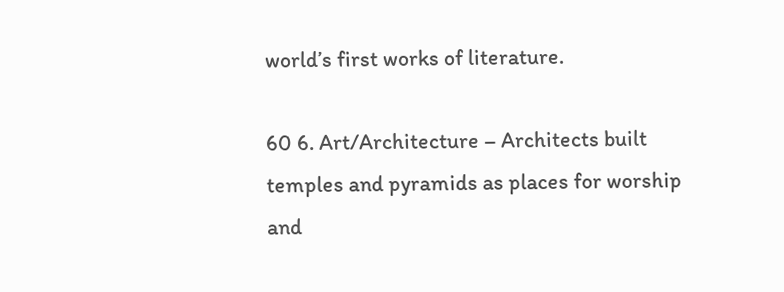world’s first works of literature.

60 6. Art/Architecture – Architects built temples and pyramids as places for worship and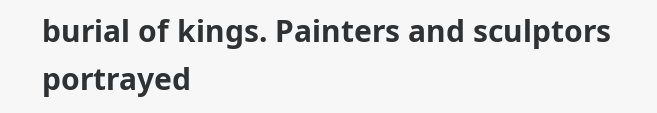burial of kings. Painters and sculptors portrayed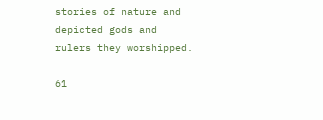stories of nature and depicted gods and rulers they worshipped.

61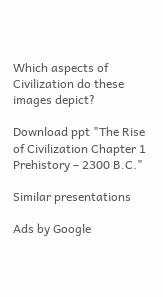Which aspects of Civilization do these images depict?

Download ppt "The Rise of Civilization Chapter 1 Prehistory – 2300 B.C."

Similar presentations

Ads by Google